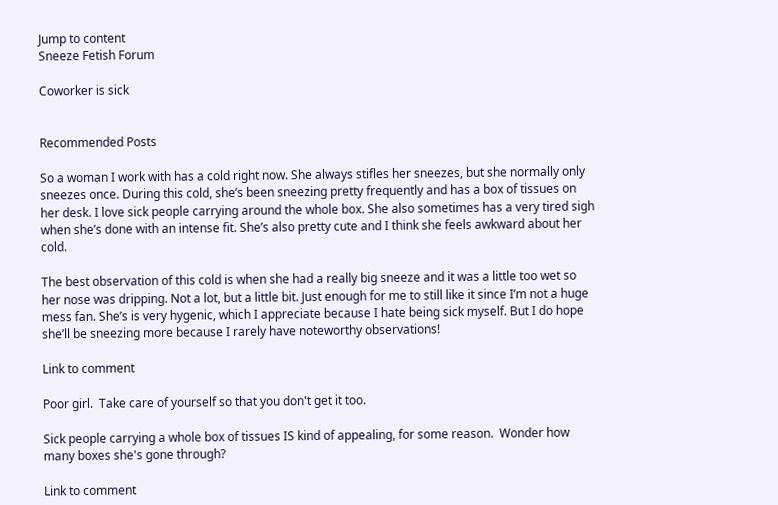Jump to content
Sneeze Fetish Forum

Coworker is sick


Recommended Posts

So a woman I work with has a cold right now. She always stifles her sneezes, but she normally only sneezes once. During this cold, she’s been sneezing pretty frequently and has a box of tissues on her desk. I love sick people carrying around the whole box. She also sometimes has a very tired sigh when she’s done with an intense fit. She’s also pretty cute and I think she feels awkward about her cold.

The best observation of this cold is when she had a really big sneeze and it was a little too wet so her nose was dripping. Not a lot, but a little bit. Just enough for me to still like it since I’m not a huge mess fan. She’s is very hygenic, which I appreciate because I hate being sick myself. But I do hope she’ll be sneezing more because I rarely have noteworthy observations!

Link to comment

Poor girl.  Take care of yourself so that you don't get it too.

Sick people carrying a whole box of tissues IS kind of appealing, for some reason.  Wonder how many boxes she's gone through?

Link to comment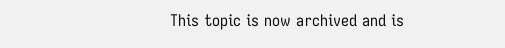This topic is now archived and is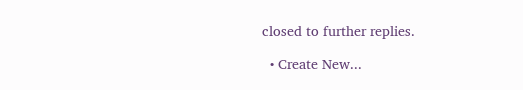closed to further replies.

  • Create New...